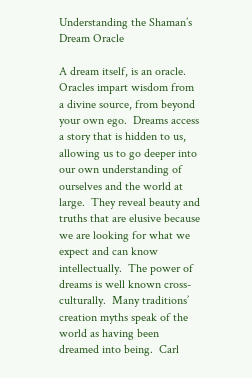Understanding the Shaman’s Dream Oracle

A dream itself, is an oracle. Oracles impart wisdom from a divine source, from beyond your own ego.  Dreams access a story that is hidden to us, allowing us to go deeper into our own understanding of ourselves and the world at large.  They reveal beauty and truths that are elusive because we are looking for what we expect and can know intellectually.  The power of dreams is well known cross-culturally.  Many traditions’ creation myths speak of the world as having been dreamed into being.  Carl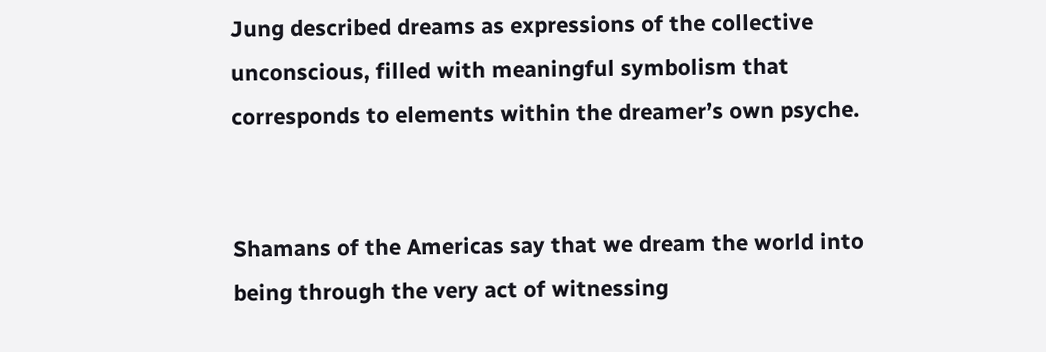Jung described dreams as expressions of the collective unconscious, filled with meaningful symbolism that corresponds to elements within the dreamer’s own psyche.


Shamans of the Americas say that we dream the world into being through the very act of witnessing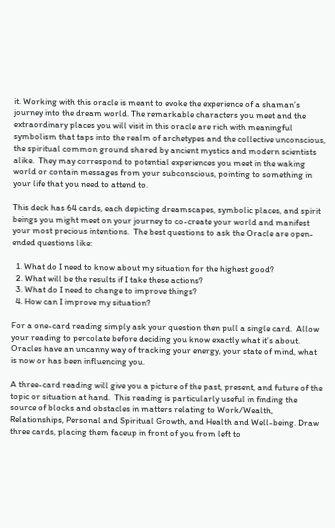it. Working with this oracle is meant to evoke the experience of a shaman’s journey into the dream world. The remarkable characters you meet and the extraordinary places you will visit in this oracle are rich with meaningful symbolism that taps into the realm of archetypes and the collective unconscious, the spiritual common ground shared by ancient mystics and modern scientists alike.  They may correspond to potential experiences you meet in the waking world or contain messages from your subconscious, pointing to something in your life that you need to attend to.

This deck has 64 cards, each depicting dreamscapes, symbolic places, and spirit beings you might meet on your journey to co-create your world and manifest your most precious intentions.  The best questions to ask the Oracle are open-ended questions like:

  1. What do I need to know about my situation for the highest good?
  2. What will be the results if I take these actions?
  3. What do I need to change to improve things?
  4. How can I improve my situation?

For a one-card reading simply ask your question then pull a single card.  Allow your reading to percolate before deciding you know exactly what it’s about.  Oracles have an uncanny way of tracking your energy, your state of mind, what is now or has been influencing you.

A three-card reading will give you a picture of the past, present, and future of the topic or situation at hand.  This reading is particularly useful in finding the source of blocks and obstacles in matters relating to Work/Wealth, Relationships, Personal and Spiritual Growth, and Health and Well-being. Draw three cards, placing them faceup in front of you from left to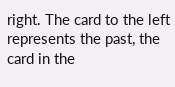right. The card to the left represents the past, the card in the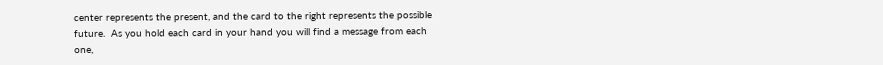center represents the present, and the card to the right represents the possible future.  As you hold each card in your hand you will find a message from each one,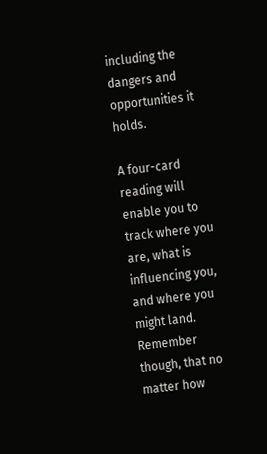including the dangers and opportunities it holds.

A four-card reading will enable you to track where you are, what is influencing you, and where you might land.  Remember though, that no matter how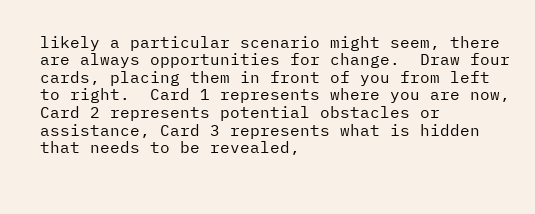likely a particular scenario might seem, there are always opportunities for change.  Draw four cards, placing them in front of you from left to right.  Card 1 represents where you are now, Card 2 represents potential obstacles or assistance, Card 3 represents what is hidden that needs to be revealed,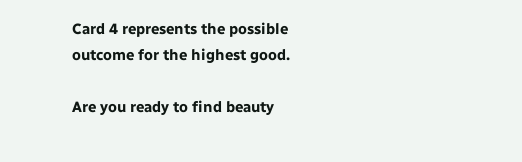Card 4 represents the possible outcome for the highest good.

Are you ready to find beauty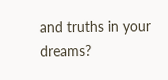and truths in your dreams?